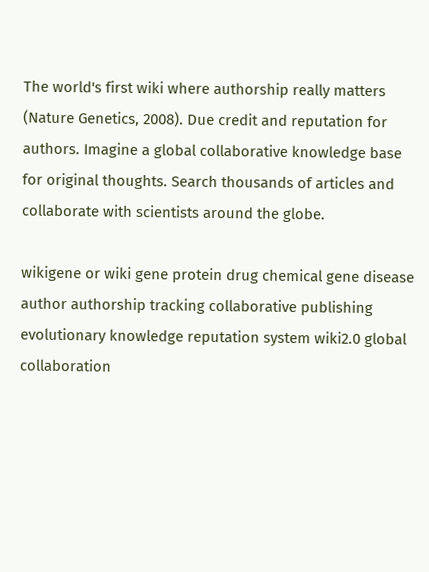The world's first wiki where authorship really matters (Nature Genetics, 2008). Due credit and reputation for authors. Imagine a global collaborative knowledge base for original thoughts. Search thousands of articles and collaborate with scientists around the globe.

wikigene or wiki gene protein drug chemical gene disease author authorship tracking collaborative publishing evolutionary knowledge reputation system wiki2.0 global collaboration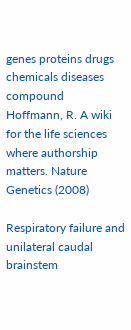genes proteins drugs chemicals diseases compound
Hoffmann, R. A wiki for the life sciences where authorship matters. Nature Genetics (2008)

Respiratory failure and unilateral caudal brainstem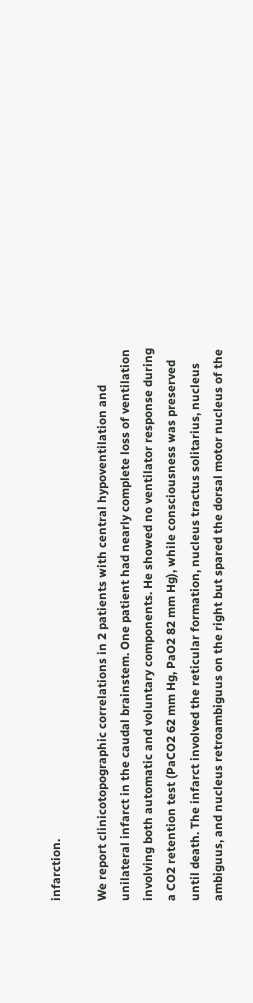infarction.

We report clinicotopographic correlations in 2 patients with central hypoventilation and unilateral infarct in the caudal brainstem. One patient had nearly complete loss of ventilation involving both automatic and voluntary components. He showed no ventilator response during a CO2 retention test (PaCO2 62 mm Hg, PaO2 82 mm Hg), while consciousness was preserved until death. The infarct involved the reticular formation, nucleus tractus solitarius, nucleus ambiguus, and nucleus retroambiguus on the right but spared the dorsal motor nucleus of the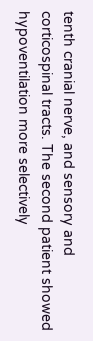tenth cranial nerve, and sensory and corticospinal tracts. The second patient showed hypoventilation more selectively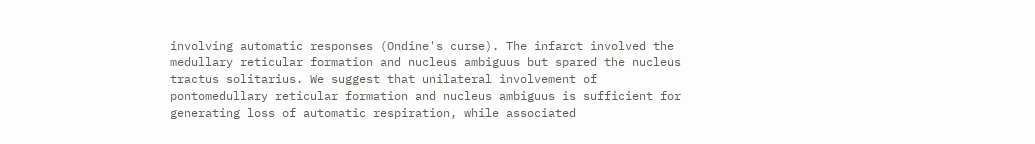involving automatic responses (Ondine's curse). The infarct involved the medullary reticular formation and nucleus ambiguus but spared the nucleus tractus solitarius. We suggest that unilateral involvement of pontomedullary reticular formation and nucleus ambiguus is sufficient for generating loss of automatic respiration, while associated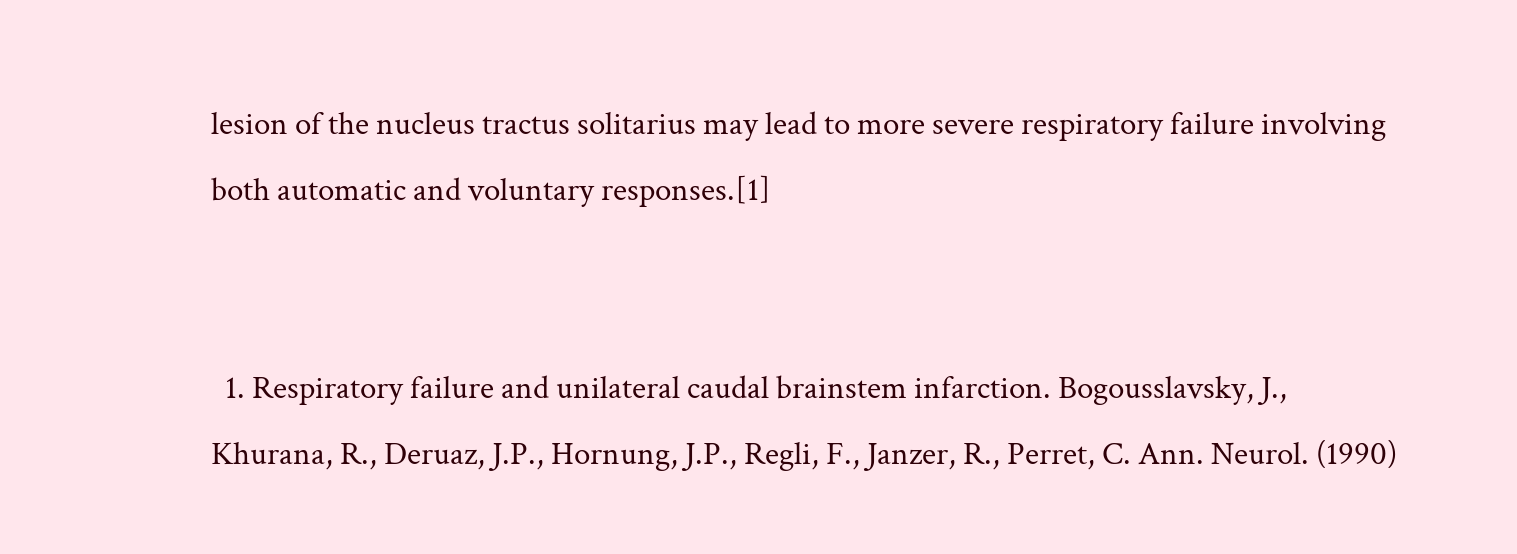lesion of the nucleus tractus solitarius may lead to more severe respiratory failure involving both automatic and voluntary responses.[1]


  1. Respiratory failure and unilateral caudal brainstem infarction. Bogousslavsky, J., Khurana, R., Deruaz, J.P., Hornung, J.P., Regli, F., Janzer, R., Perret, C. Ann. Neurol. (1990)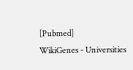[Pubmed]
WikiGenes - Universities